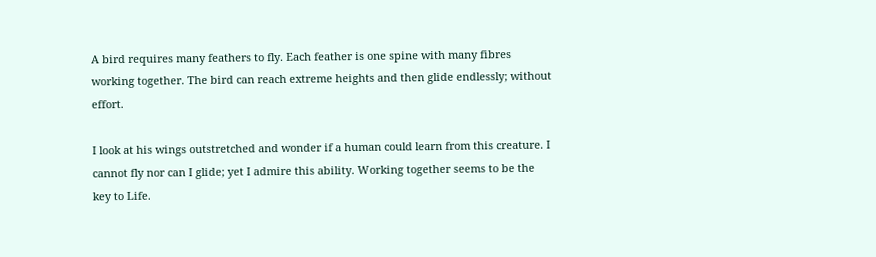A bird requires many feathers to fly. Each feather is one spine with many fibres working together. The bird can reach extreme heights and then glide endlessly; without effort.

I look at his wings outstretched and wonder if a human could learn from this creature. I cannot fly nor can I glide; yet I admire this ability. Working together seems to be the key to Life.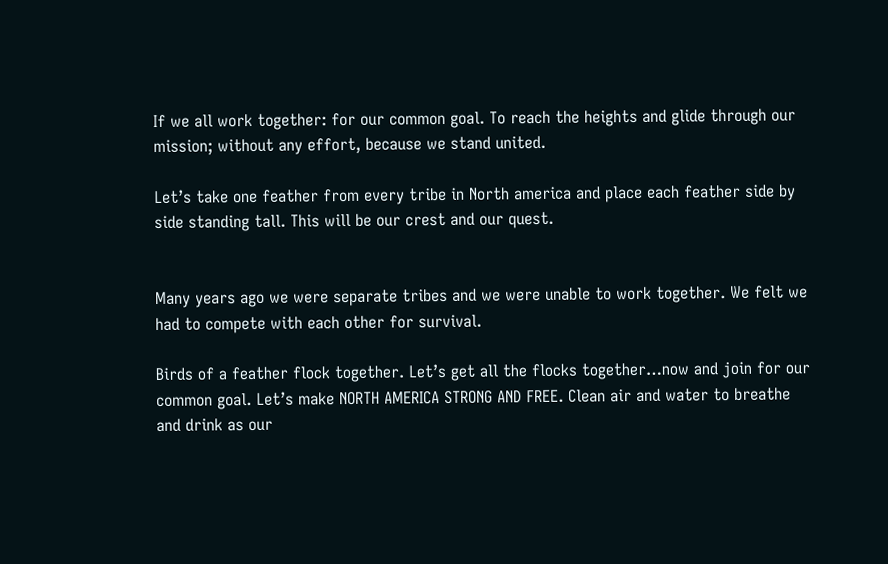If we all work together: for our common goal. To reach the heights and glide through our mission; without any effort, because we stand united.

Let’s take one feather from every tribe in North america and place each feather side by side standing tall. This will be our crest and our quest.


Many years ago we were separate tribes and we were unable to work together. We felt we had to compete with each other for survival.

Birds of a feather flock together. Let’s get all the flocks together…now and join for our common goal. Let’s make NORTH AMERICA STRONG AND FREE. Clean air and water to breathe and drink as our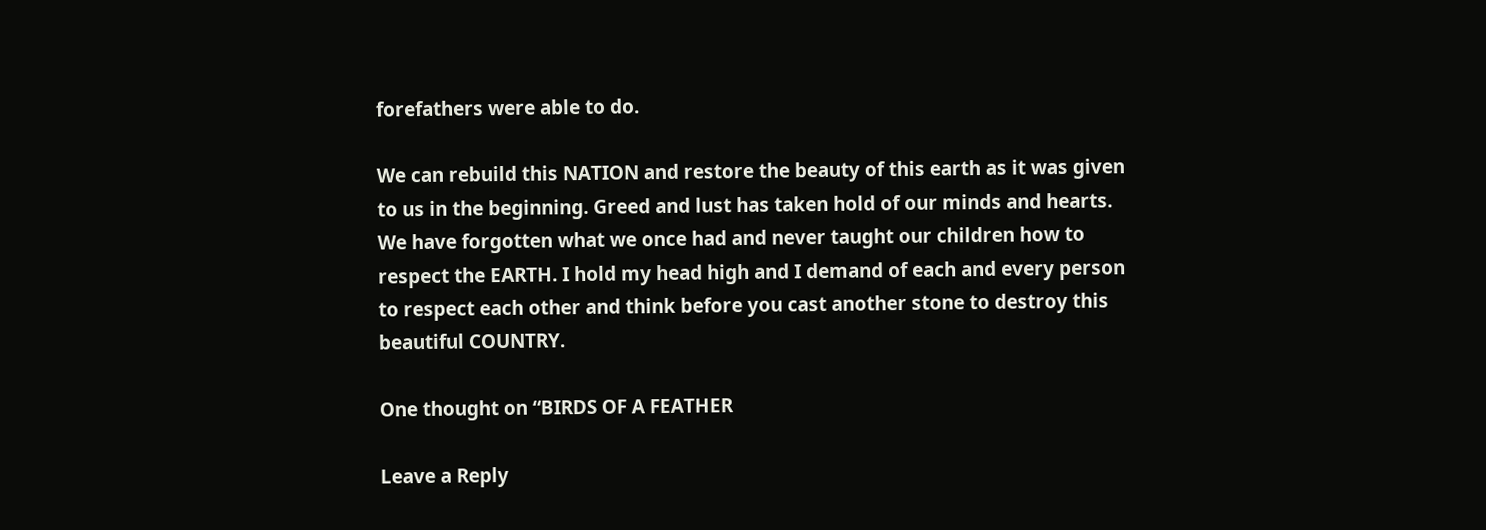forefathers were able to do.

We can rebuild this NATION and restore the beauty of this earth as it was given to us in the beginning. Greed and lust has taken hold of our minds and hearts. We have forgotten what we once had and never taught our children how to respect the EARTH. I hold my head high and I demand of each and every person to respect each other and think before you cast another stone to destroy this beautiful COUNTRY.

One thought on “BIRDS OF A FEATHER

Leave a Reply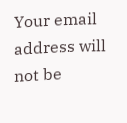Your email address will not be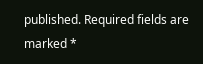published. Required fields are marked *